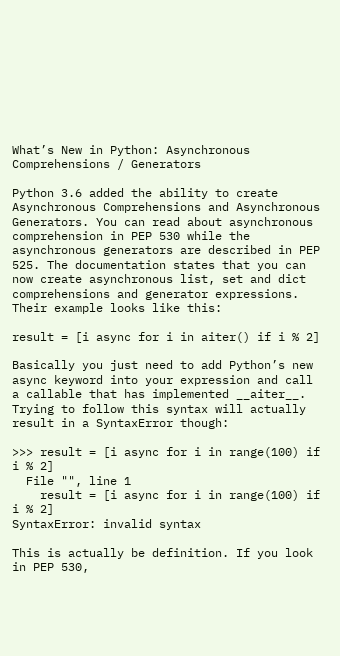What’s New in Python: Asynchronous Comprehensions / Generators

Python 3.6 added the ability to create Asynchronous Comprehensions and Asynchronous Generators. You can read about asynchronous comprehension in PEP 530 while the asynchronous generators are described in PEP 525. The documentation states that you can now create asynchronous list, set and dict comprehensions and generator expressions. Their example looks like this:

result = [i async for i in aiter() if i % 2]

Basically you just need to add Python’s new async keyword into your expression and call a callable that has implemented __aiter__. Trying to follow this syntax will actually result in a SyntaxError though:

>>> result = [i async for i in range(100) if i % 2]
  File "", line 1
    result = [i async for i in range(100) if i % 2]
SyntaxError: invalid syntax

This is actually be definition. If you look in PEP 530,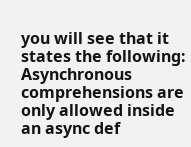you will see that it states the following: Asynchronous comprehensions are only allowed inside an async def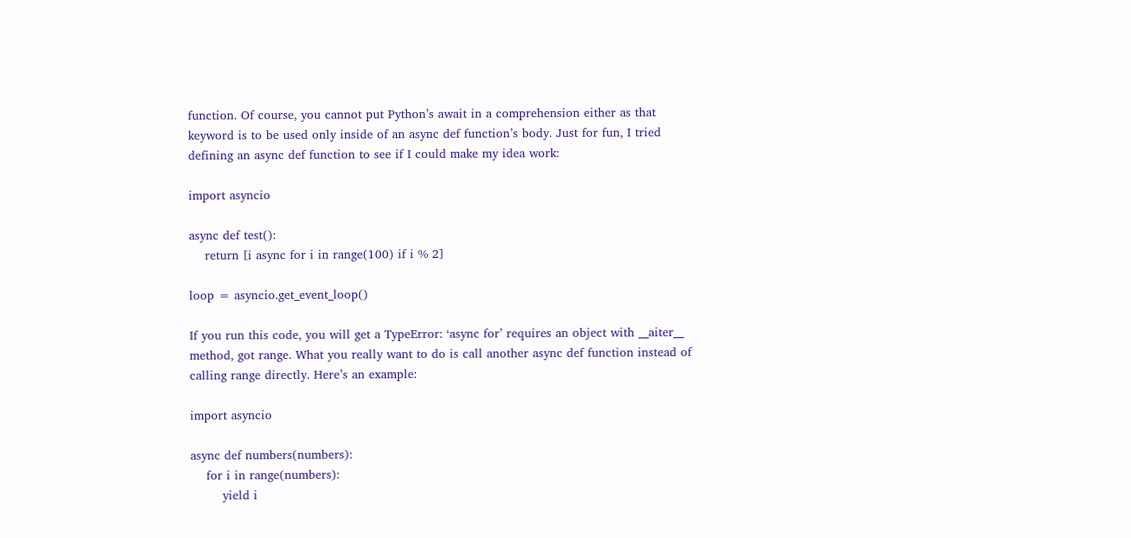function. Of course, you cannot put Python’s await in a comprehension either as that keyword is to be used only inside of an async def function’s body. Just for fun, I tried defining an async def function to see if I could make my idea work:

import asyncio

async def test():
    return [i async for i in range(100) if i % 2]

loop = asyncio.get_event_loop()

If you run this code, you will get a TypeError: ‘async for’ requires an object with __aiter__ method, got range. What you really want to do is call another async def function instead of calling range directly. Here’s an example:

import asyncio

async def numbers(numbers):
    for i in range(numbers):
        yield i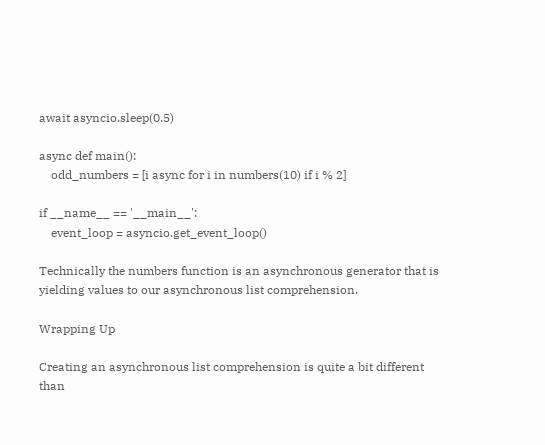await asyncio.sleep(0.5)

async def main():
    odd_numbers = [i async for i in numbers(10) if i % 2]

if __name__ == '__main__':
    event_loop = asyncio.get_event_loop()

Technically the numbers function is an asynchronous generator that is yielding values to our asynchronous list comprehension.

Wrapping Up

Creating an asynchronous list comprehension is quite a bit different than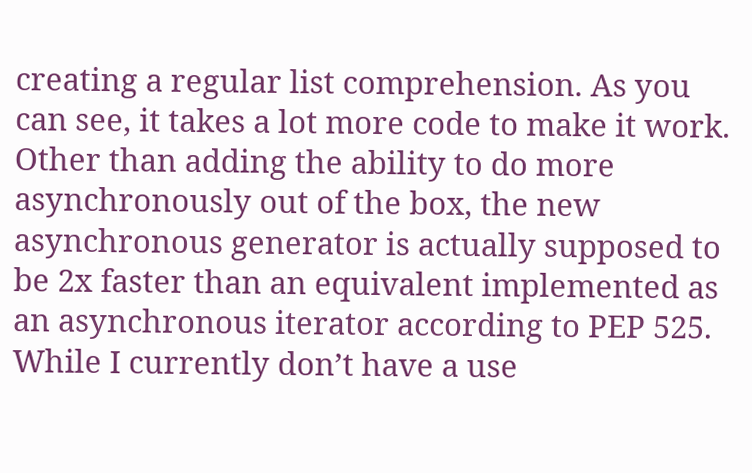creating a regular list comprehension. As you can see, it takes a lot more code to make it work. Other than adding the ability to do more asynchronously out of the box, the new asynchronous generator is actually supposed to be 2x faster than an equivalent implemented as an asynchronous iterator according to PEP 525. While I currently don’t have a use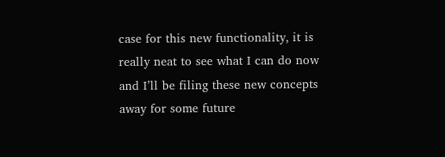case for this new functionality, it is really neat to see what I can do now and I’ll be filing these new concepts away for some future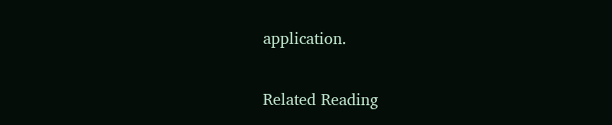application.

Related Reading